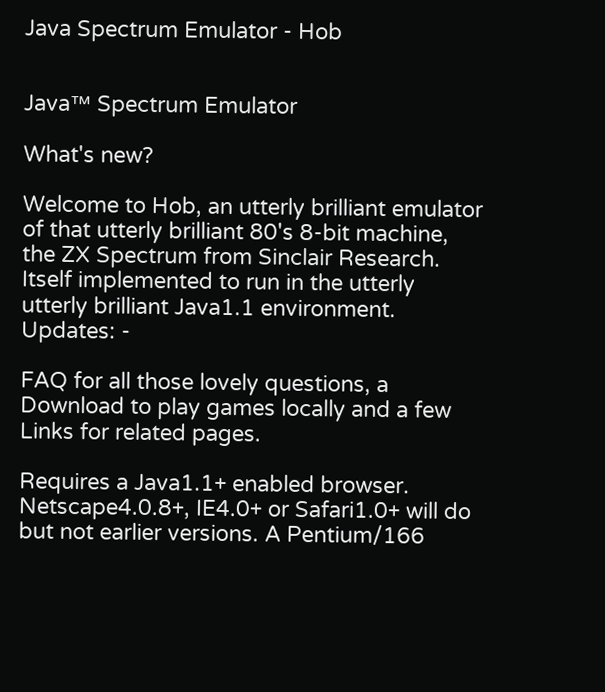Java Spectrum Emulator - Hob


Java™ Spectrum Emulator

What's new?

Welcome to Hob, an utterly brilliant emulator of that utterly brilliant 80's 8-bit machine, the ZX Spectrum from Sinclair Research. Itself implemented to run in the utterly utterly brilliant Java1.1 environment. Updates: -

FAQ for all those lovely questions, a Download to play games locally and a few Links for related pages.

Requires a Java1.1+ enabled browser. Netscape4.0.8+, IE4.0+ or Safari1.0+ will do but not earlier versions. A Pentium/166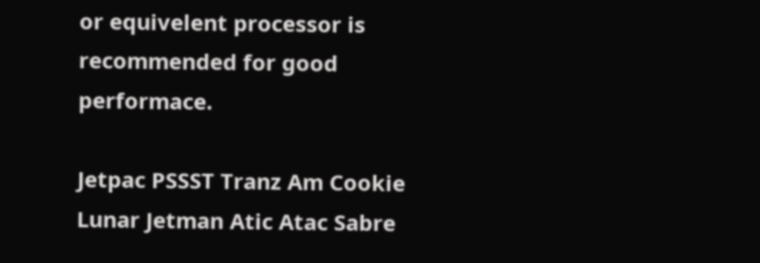or equivelent processor is recommended for good performace.

Jetpac PSSST Tranz Am Cookie Lunar Jetman Atic Atac Sabre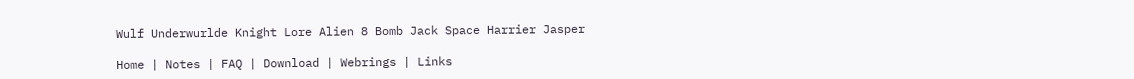Wulf Underwurlde Knight Lore Alien 8 Bomb Jack Space Harrier Jasper

Home | Notes | FAQ | Download | Webrings | Links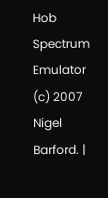Hob Spectrum Emulator (c) 2007 Nigel Barford. |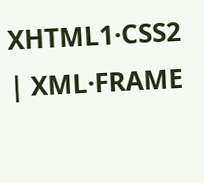XHTML1·CSS2 | XML·FRAME